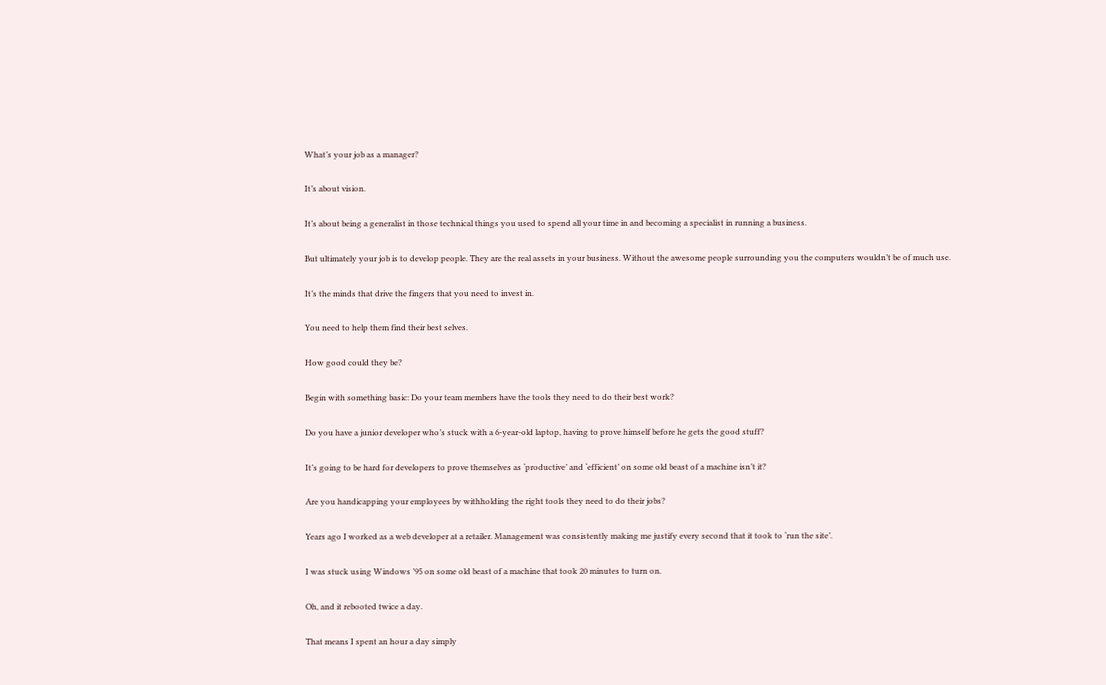What’s your job as a manager?

It’s about vision.

It’s about being a generalist in those technical things you used to spend all your time in and becoming a specialist in running a business.

But ultimately your job is to develop people. They are the real assets in your business. Without the awesome people surrounding you the computers wouldn’t be of much use.

It’s the minds that drive the fingers that you need to invest in.

You need to help them find their best selves.

How good could they be?

Begin with something basic: Do your team members have the tools they need to do their best work?

Do you have a junior developer who’s stuck with a 6-year-old laptop, having to prove himself before he gets the good stuff?

It’s going to be hard for developers to prove themselves as ‘productive’ and ‘efficient’ on some old beast of a machine isn’t it?

Are you handicapping your employees by withholding the right tools they need to do their jobs?

Years ago I worked as a web developer at a retailer. Management was consistently making me justify every second that it took to ‘run the site’.

I was stuck using Windows ’95 on some old beast of a machine that took 20 minutes to turn on.

Oh, and it rebooted twice a day.

That means I spent an hour a day simply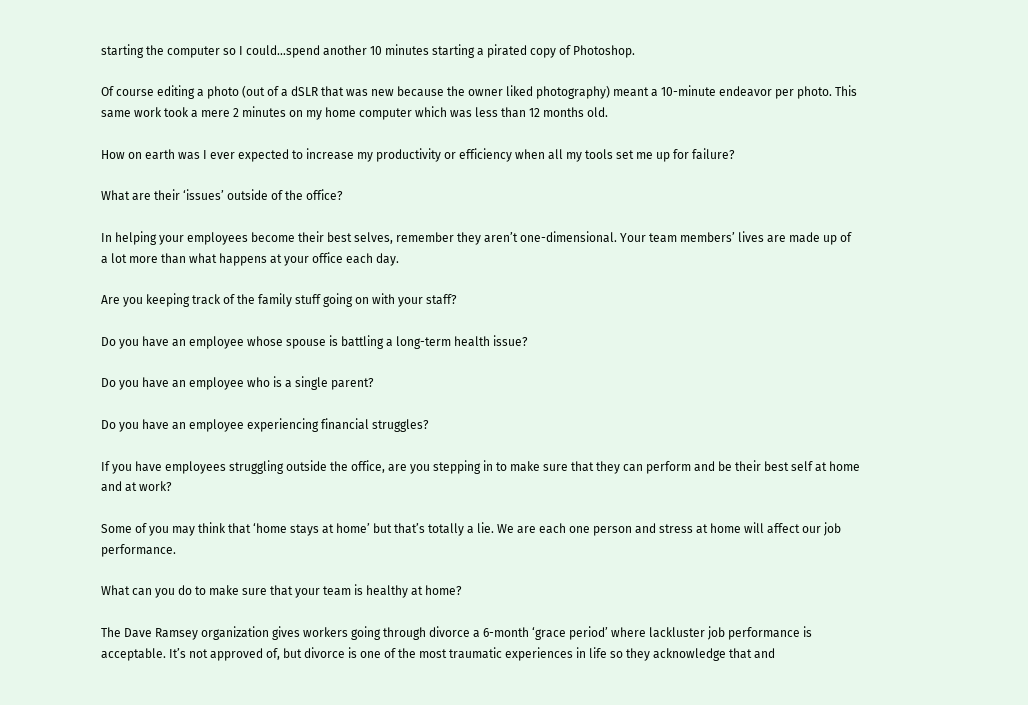starting the computer so I could…spend another 10 minutes starting a pirated copy of Photoshop.

Of course editing a photo (out of a dSLR that was new because the owner liked photography) meant a 10-minute endeavor per photo. This same work took a mere 2 minutes on my home computer which was less than 12 months old.

How on earth was I ever expected to increase my productivity or efficiency when all my tools set me up for failure?

What are their ‘issues’ outside of the office?

In helping your employees become their best selves, remember they aren’t one-dimensional. Your team members’ lives are made up of a lot more than what happens at your office each day.

Are you keeping track of the family stuff going on with your staff?

Do you have an employee whose spouse is battling a long-term health issue?

Do you have an employee who is a single parent?

Do you have an employee experiencing financial struggles?

If you have employees struggling outside the office, are you stepping in to make sure that they can perform and be their best self at home and at work?

Some of you may think that ‘home stays at home’ but that’s totally a lie. We are each one person and stress at home will affect our job performance.

What can you do to make sure that your team is healthy at home?

The Dave Ramsey organization gives workers going through divorce a 6-month ‘grace period’ where lackluster job performance is acceptable. It’s not approved of, but divorce is one of the most traumatic experiences in life so they acknowledge that and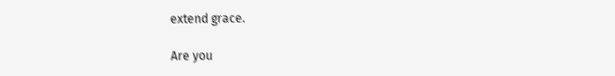extend grace.

Are you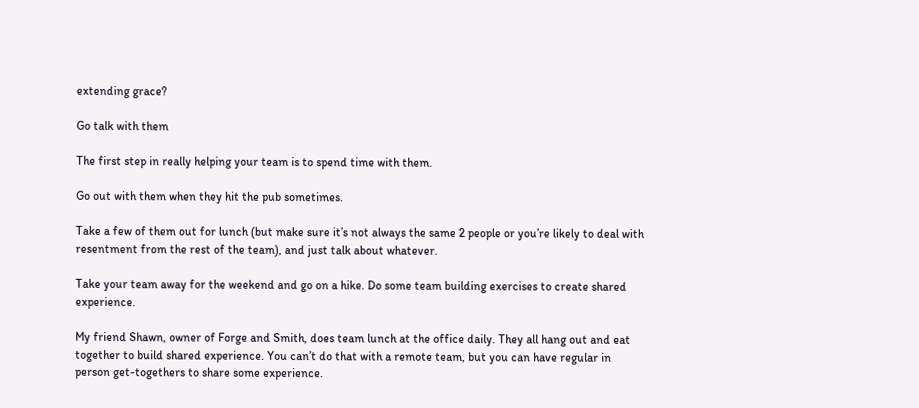extending grace?

Go talk with them

The first step in really helping your team is to spend time with them.

Go out with them when they hit the pub sometimes.

Take a few of them out for lunch (but make sure it’s not always the same 2 people or you’re likely to deal with resentment from the rest of the team), and just talk about whatever.

Take your team away for the weekend and go on a hike. Do some team building exercises to create shared experience.

My friend Shawn, owner of Forge and Smith, does team lunch at the office daily. They all hang out and eat together to build shared experience. You can’t do that with a remote team, but you can have regular in person get-togethers to share some experience.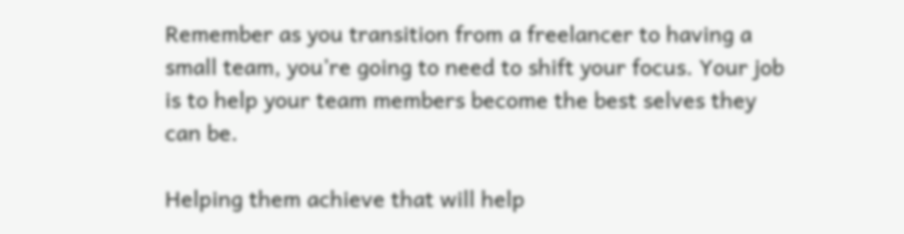Remember as you transition from a freelancer to having a small team, you’re going to need to shift your focus. Your job is to help your team members become the best selves they can be.

Helping them achieve that will help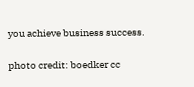you achieve business success.

photo credit: boedker cc